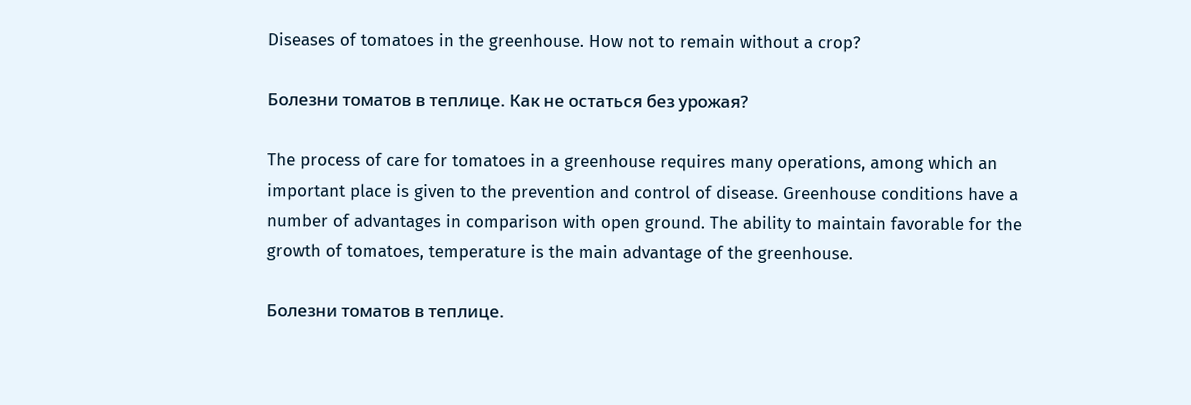Diseases of tomatoes in the greenhouse. How not to remain without a crop?

Болезни томатов в теплице. Как не остаться без урожая?

The process of care for tomatoes in a greenhouse requires many operations, among which an important place is given to the prevention and control of disease. Greenhouse conditions have a number of advantages in comparison with open ground. The ability to maintain favorable for the growth of tomatoes, temperature is the main advantage of the greenhouse.

Болезни томатов в теплице.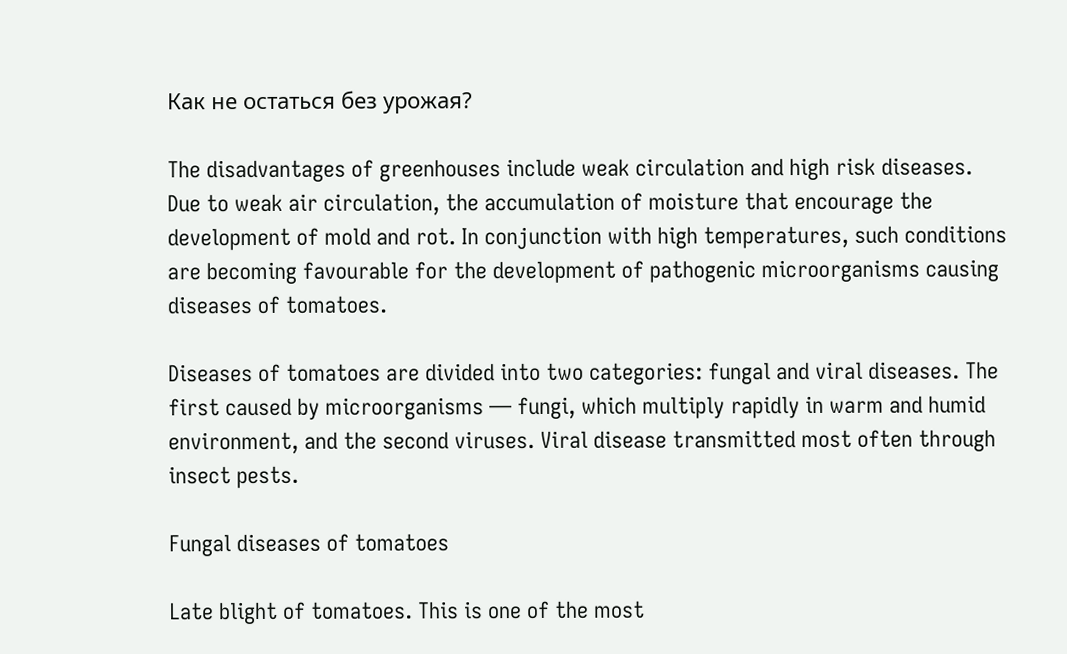Как не остаться без урожая?

The disadvantages of greenhouses include weak circulation and high risk diseases.
Due to weak air circulation, the accumulation of moisture that encourage the development of mold and rot. In conjunction with high temperatures, such conditions are becoming favourable for the development of pathogenic microorganisms causing diseases of tomatoes.

Diseases of tomatoes are divided into two categories: fungal and viral diseases. The first caused by microorganisms — fungi, which multiply rapidly in warm and humid environment, and the second viruses. Viral disease transmitted most often through insect pests.

Fungal diseases of tomatoes

Late blight of tomatoes. This is one of the most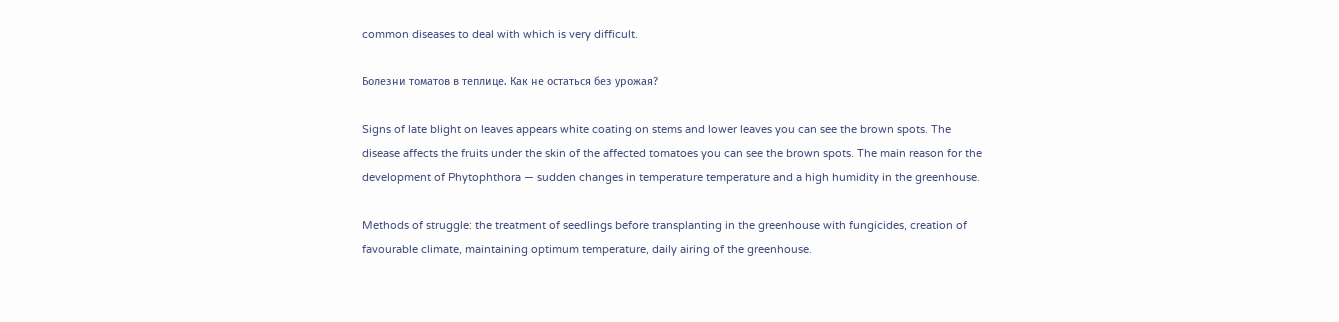common diseases to deal with which is very difficult.

Болезни томатов в теплице. Как не остаться без урожая?

Signs of late blight on leaves appears white coating on stems and lower leaves you can see the brown spots. The disease affects the fruits under the skin of the affected tomatoes you can see the brown spots. The main reason for the development of Phytophthora — sudden changes in temperature temperature and a high humidity in the greenhouse.

Methods of struggle: the treatment of seedlings before transplanting in the greenhouse with fungicides, creation of favourable climate, maintaining optimum temperature, daily airing of the greenhouse.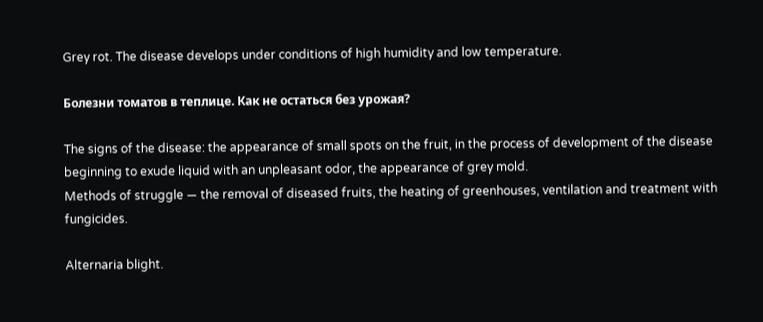Grey rot. The disease develops under conditions of high humidity and low temperature.

Болезни томатов в теплице. Как не остаться без урожая?

The signs of the disease: the appearance of small spots on the fruit, in the process of development of the disease beginning to exude liquid with an unpleasant odor, the appearance of grey mold.
Methods of struggle — the removal of diseased fruits, the heating of greenhouses, ventilation and treatment with fungicides.

Alternaria blight.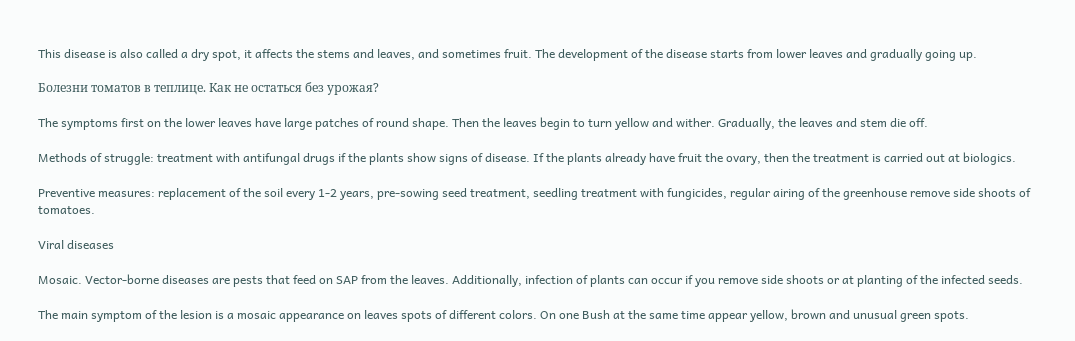This disease is also called a dry spot, it affects the stems and leaves, and sometimes fruit. The development of the disease starts from lower leaves and gradually going up.

Болезни томатов в теплице. Как не остаться без урожая?

The symptoms first on the lower leaves have large patches of round shape. Then the leaves begin to turn yellow and wither. Gradually, the leaves and stem die off.

Methods of struggle: treatment with antifungal drugs if the plants show signs of disease. If the plants already have fruit the ovary, then the treatment is carried out at biologics.

Preventive measures: replacement of the soil every 1-2 years, pre-sowing seed treatment, seedling treatment with fungicides, regular airing of the greenhouse remove side shoots of tomatoes.

Viral diseases

Mosaic. Vector-borne diseases are pests that feed on SAP from the leaves. Additionally, infection of plants can occur if you remove side shoots or at planting of the infected seeds.

The main symptom of the lesion is a mosaic appearance on leaves spots of different colors. On one Bush at the same time appear yellow, brown and unusual green spots.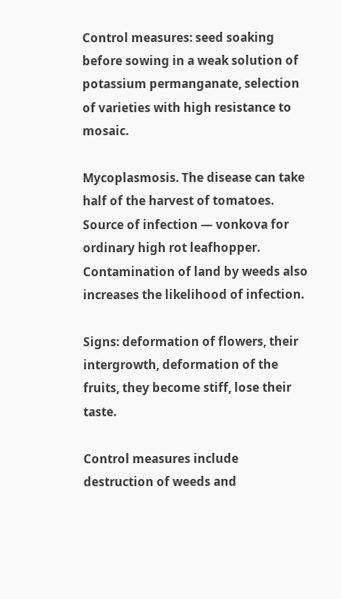Control measures: seed soaking before sowing in a weak solution of potassium permanganate, selection of varieties with high resistance to mosaic.

Mycoplasmosis. The disease can take half of the harvest of tomatoes. Source of infection — vonkova for ordinary high rot leafhopper. Contamination of land by weeds also increases the likelihood of infection.

Signs: deformation of flowers, their intergrowth, deformation of the fruits, they become stiff, lose their taste.

Control measures include destruction of weeds and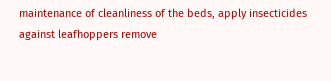maintenance of cleanliness of the beds, apply insecticides against leafhoppers remove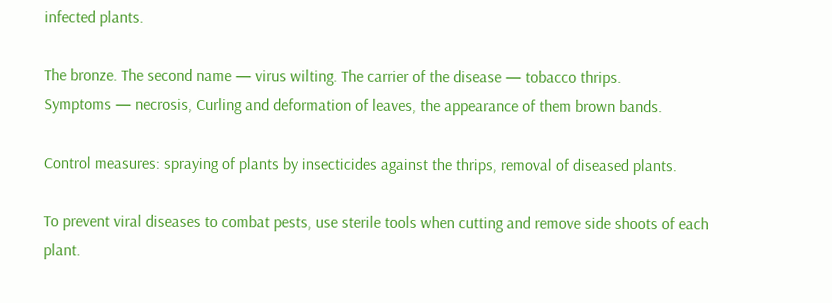infected plants.

The bronze. The second name — virus wilting. The carrier of the disease — tobacco thrips.
Symptoms — necrosis, Curling and deformation of leaves, the appearance of them brown bands.

Control measures: spraying of plants by insecticides against the thrips, removal of diseased plants.

To prevent viral diseases to combat pests, use sterile tools when cutting and remove side shoots of each plant.